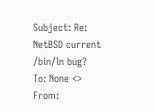Subject: Re: NetBSD current /bin/ln bug?
To: None <>
From: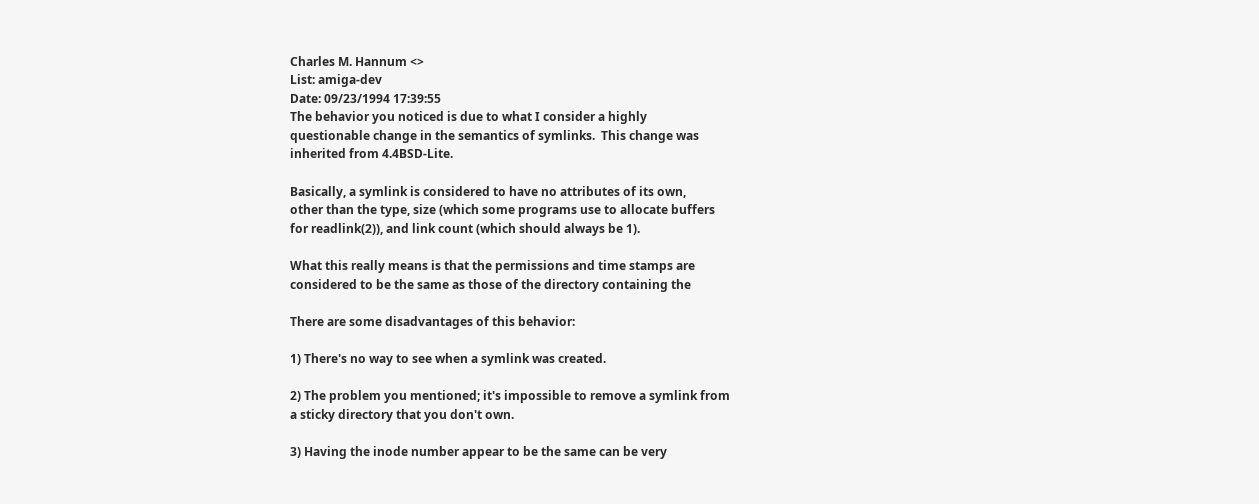Charles M. Hannum <>
List: amiga-dev
Date: 09/23/1994 17:39:55
The behavior you noticed is due to what I consider a highly
questionable change in the semantics of symlinks.  This change was
inherited from 4.4BSD-Lite.

Basically, a symlink is considered to have no attributes of its own,
other than the type, size (which some programs use to allocate buffers
for readlink(2)), and link count (which should always be 1).

What this really means is that the permissions and time stamps are
considered to be the same as those of the directory containing the

There are some disadvantages of this behavior:

1) There's no way to see when a symlink was created.

2) The problem you mentioned; it's impossible to remove a symlink from
a sticky directory that you don't own.

3) Having the inode number appear to be the same can be very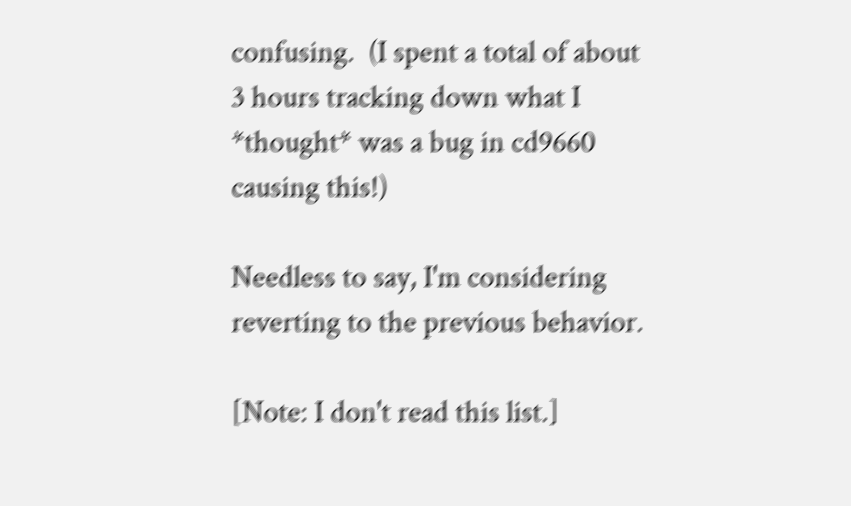confusing.  (I spent a total of about 3 hours tracking down what I
*thought* was a bug in cd9660 causing this!)

Needless to say, I'm considering reverting to the previous behavior.

[Note: I don't read this list.]